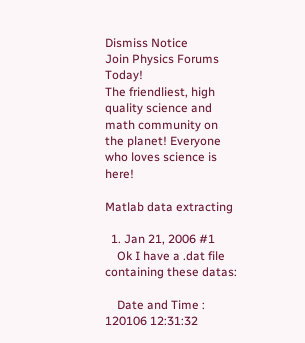Dismiss Notice
Join Physics Forums Today!
The friendliest, high quality science and math community on the planet! Everyone who loves science is here!

Matlab data extracting

  1. Jan 21, 2006 #1
    Ok I have a .dat file containing these datas:

    Date and Time : 120106 12:31:32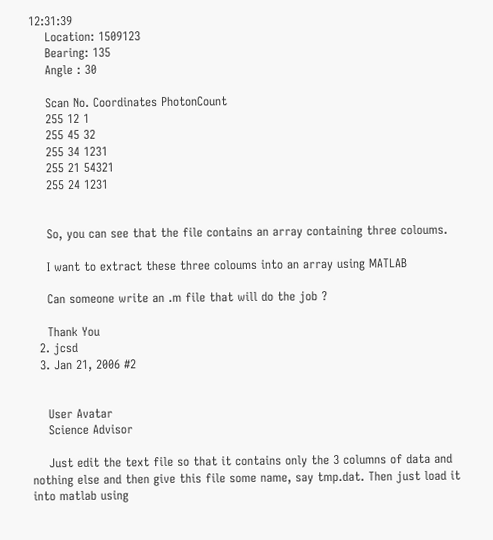12:31:39
    Location: 1509123
    Bearing: 135
    Angle : 30

    Scan No. Coordinates PhotonCount
    255 12 1
    255 45 32
    255 34 1231
    255 21 54321
    255 24 1231


    So, you can see that the file contains an array containing three coloums.

    I want to extract these three coloums into an array using MATLAB

    Can someone write an .m file that will do the job ?

    Thank You
  2. jcsd
  3. Jan 21, 2006 #2


    User Avatar
    Science Advisor

    Just edit the text file so that it contains only the 3 columns of data and nothing else and then give this file some name, say tmp.dat. Then just load it into matlab using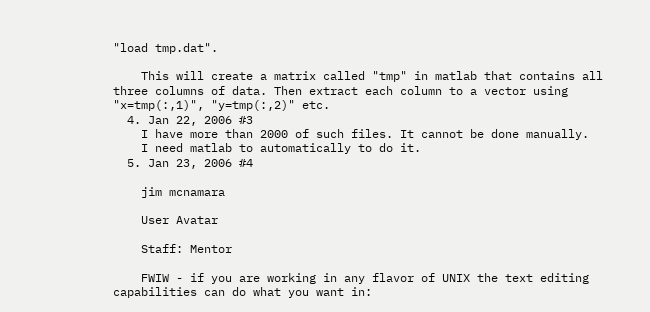"load tmp.dat".

    This will create a matrix called "tmp" in matlab that contains all three columns of data. Then extract each column to a vector using "x=tmp(:,1)", "y=tmp(:,2)" etc.
  4. Jan 22, 2006 #3
    I have more than 2000 of such files. It cannot be done manually.
    I need matlab to automatically to do it.
  5. Jan 23, 2006 #4

    jim mcnamara

    User Avatar

    Staff: Mentor

    FWIW - if you are working in any flavor of UNIX the text editing capabilities can do what you want in: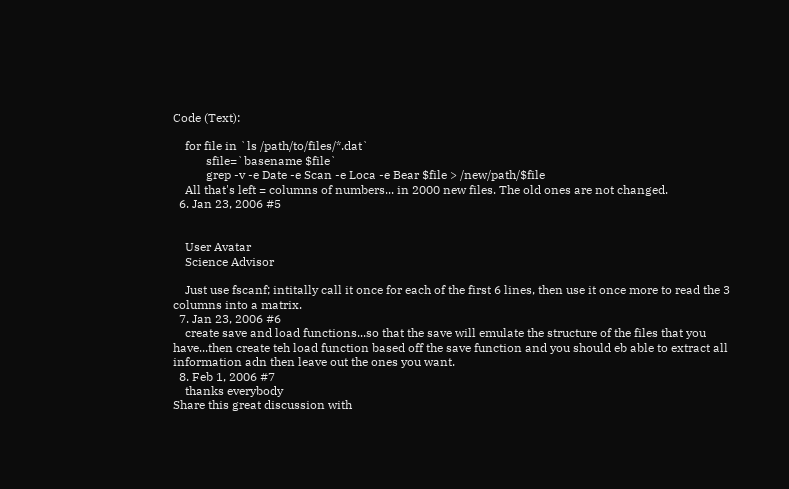Code (Text):

    for file in `ls /path/to/files/*.dat`
           sfile=`basename $file`
           grep -v -e Date -e Scan -e Loca -e Bear $file > /new/path/$file
    All that's left = columns of numbers... in 2000 new files. The old ones are not changed.
  6. Jan 23, 2006 #5


    User Avatar
    Science Advisor

    Just use fscanf; intitally call it once for each of the first 6 lines, then use it once more to read the 3 columns into a matrix.
  7. Jan 23, 2006 #6
    create save and load functions...so that the save will emulate the structure of the files that you have...then create teh load function based off the save function and you should eb able to extract all information adn then leave out the ones you want.
  8. Feb 1, 2006 #7
    thanks everybody
Share this great discussion with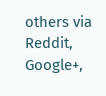others via Reddit, Google+,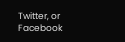Twitter, or Facebook